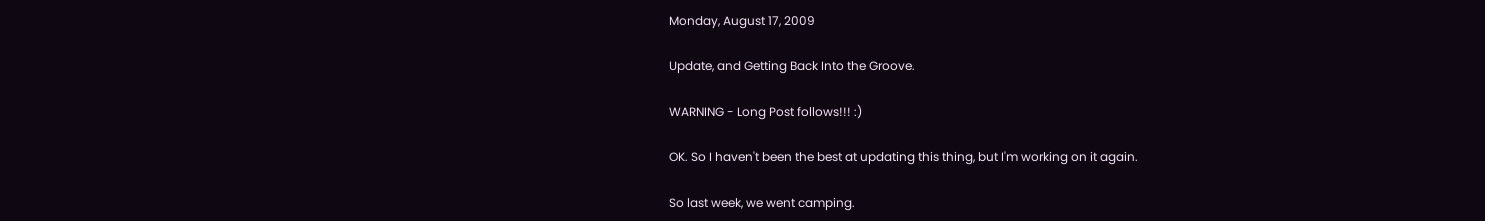Monday, August 17, 2009

Update, and Getting Back Into the Groove.

WARNING - Long Post follows!!! :)

OK. So I haven't been the best at updating this thing, but I'm working on it again.

So last week, we went camping.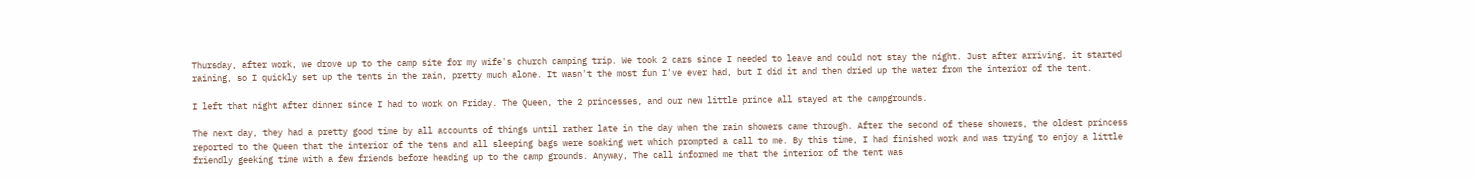Thursday, after work, we drove up to the camp site for my wife's church camping trip. We took 2 cars since I needed to leave and could not stay the night. Just after arriving, it started raining, so I quickly set up the tents in the rain, pretty much alone. It wasn't the most fun I've ever had, but I did it and then dried up the water from the interior of the tent.

I left that night after dinner since I had to work on Friday. The Queen, the 2 princesses, and our new little prince all stayed at the campgrounds.

The next day, they had a pretty good time by all accounts of things until rather late in the day when the rain showers came through. After the second of these showers, the oldest princess reported to the Queen that the interior of the tens and all sleeping bags were soaking wet which prompted a call to me. By this time, I had finished work and was trying to enjoy a little friendly geeking time with a few friends before heading up to the camp grounds. Anyway, The call informed me that the interior of the tent was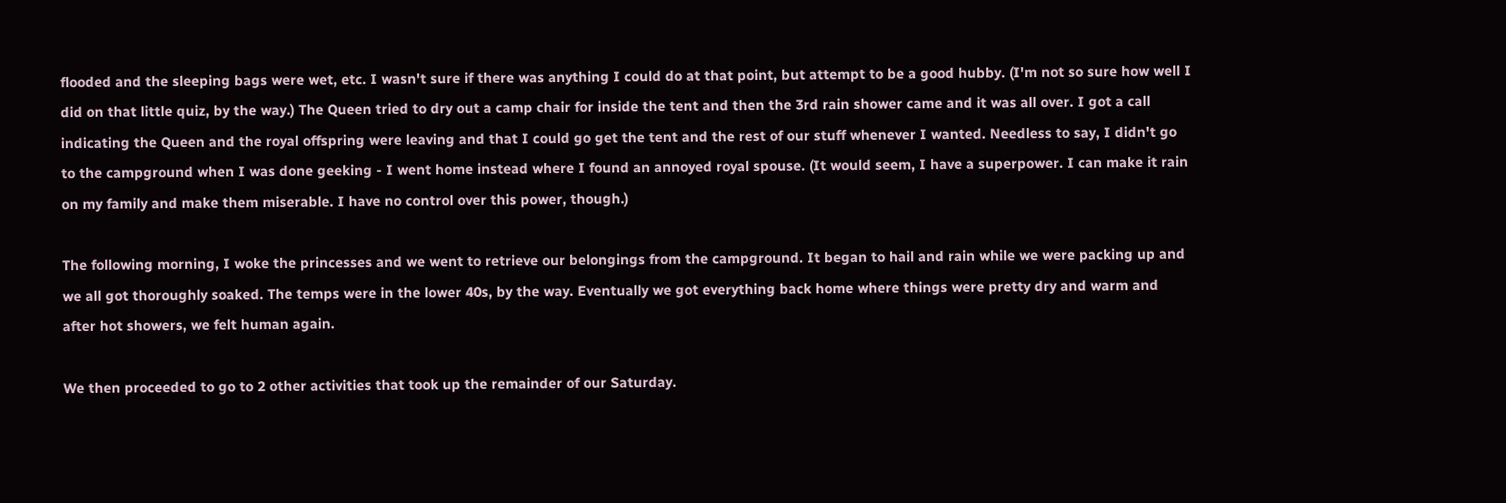flooded and the sleeping bags were wet, etc. I wasn't sure if there was anything I could do at that point, but attempt to be a good hubby. (I'm not so sure how well I did on that little quiz, by the way.) The Queen tried to dry out a camp chair for inside the tent and then the 3rd rain shower came and it was all over. I got a call indicating the Queen and the royal offspring were leaving and that I could go get the tent and the rest of our stuff whenever I wanted. Needless to say, I didn't go to the campground when I was done geeking - I went home instead where I found an annoyed royal spouse. (It would seem, I have a superpower. I can make it rain on my family and make them miserable. I have no control over this power, though.)

The following morning, I woke the princesses and we went to retrieve our belongings from the campground. It began to hail and rain while we were packing up and we all got thoroughly soaked. The temps were in the lower 40s, by the way. Eventually we got everything back home where things were pretty dry and warm and after hot showers, we felt human again.

We then proceeded to go to 2 other activities that took up the remainder of our Saturday.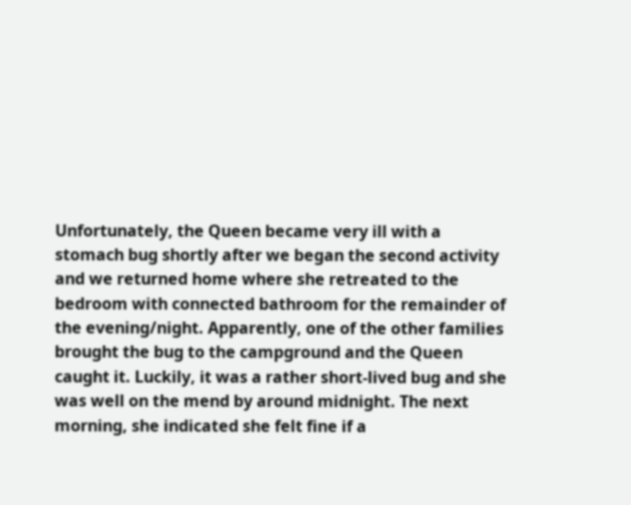Unfortunately, the Queen became very ill with a stomach bug shortly after we began the second activity and we returned home where she retreated to the bedroom with connected bathroom for the remainder of the evening/night. Apparently, one of the other families brought the bug to the campground and the Queen caught it. Luckily, it was a rather short-lived bug and she was well on the mend by around midnight. The next morning, she indicated she felt fine if a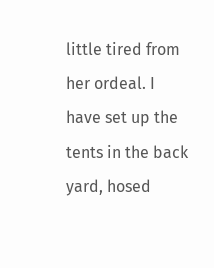little tired from her ordeal. I have set up the tents in the back yard, hosed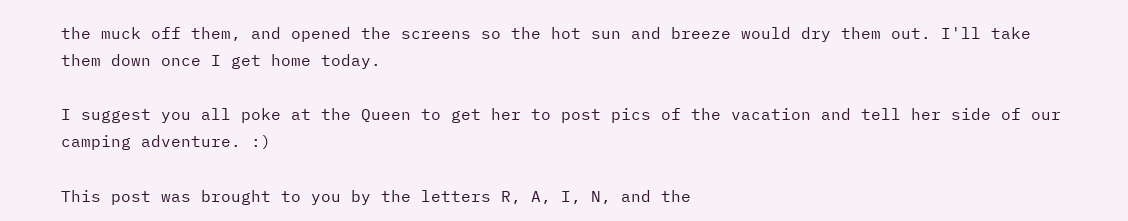the muck off them, and opened the screens so the hot sun and breeze would dry them out. I'll take them down once I get home today.

I suggest you all poke at the Queen to get her to post pics of the vacation and tell her side of our camping adventure. :)

This post was brought to you by the letters R, A, I, N, and the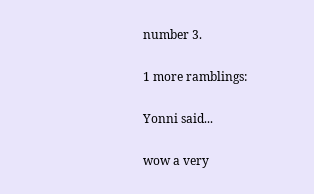number 3.

1 more ramblings:

Yonni said...

wow a very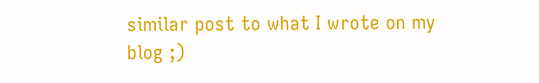similar post to what I wrote on my blog ;)